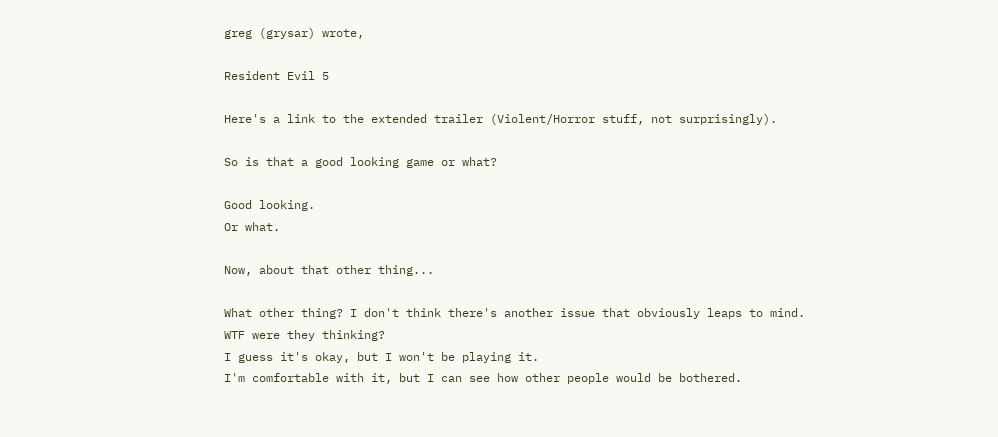greg (grysar) wrote,

Resident Evil 5

Here's a link to the extended trailer (Violent/Horror stuff, not surprisingly).

So is that a good looking game or what?

Good looking.
Or what.

Now, about that other thing...

What other thing? I don't think there's another issue that obviously leaps to mind.
WTF were they thinking?
I guess it's okay, but I won't be playing it.
I'm comfortable with it, but I can see how other people would be bothered.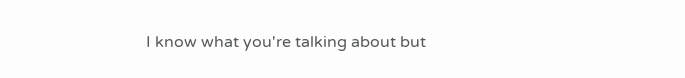I know what you're talking about but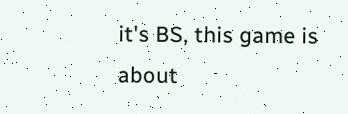it's BS, this game is about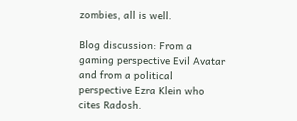zombies, all is well.

Blog discussion: From a gaming perspective Evil Avatar and from a political perspective Ezra Klein who cites Radosh.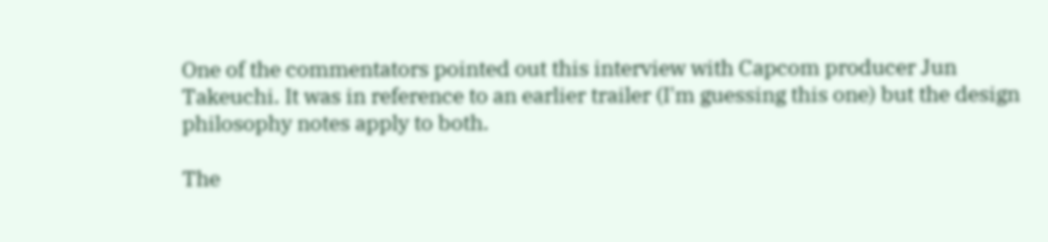One of the commentators pointed out this interview with Capcom producer Jun Takeuchi. It was in reference to an earlier trailer (I'm guessing this one) but the design philosophy notes apply to both.

The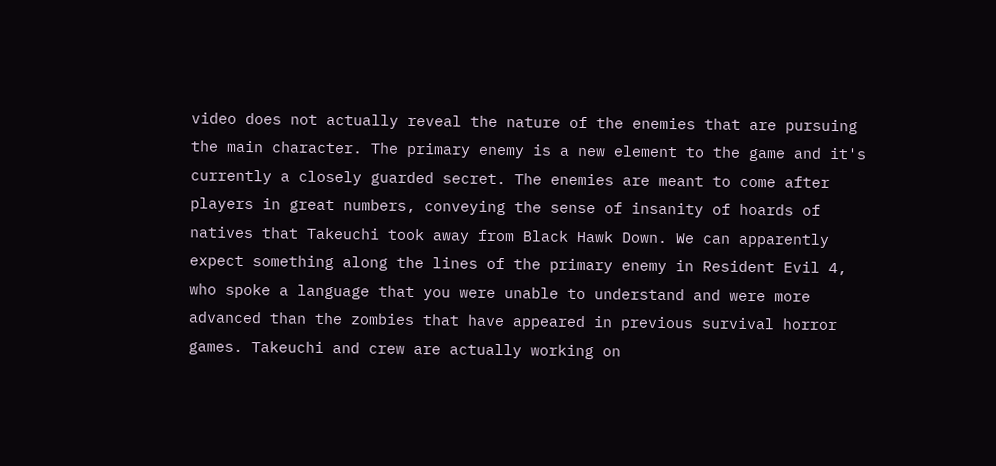video does not actually reveal the nature of the enemies that are pursuing the main character. The primary enemy is a new element to the game and it's currently a closely guarded secret. The enemies are meant to come after players in great numbers, conveying the sense of insanity of hoards of natives that Takeuchi took away from Black Hawk Down. We can apparently expect something along the lines of the primary enemy in Resident Evil 4, who spoke a language that you were unable to understand and were more advanced than the zombies that have appeared in previous survival horror games. Takeuchi and crew are actually working on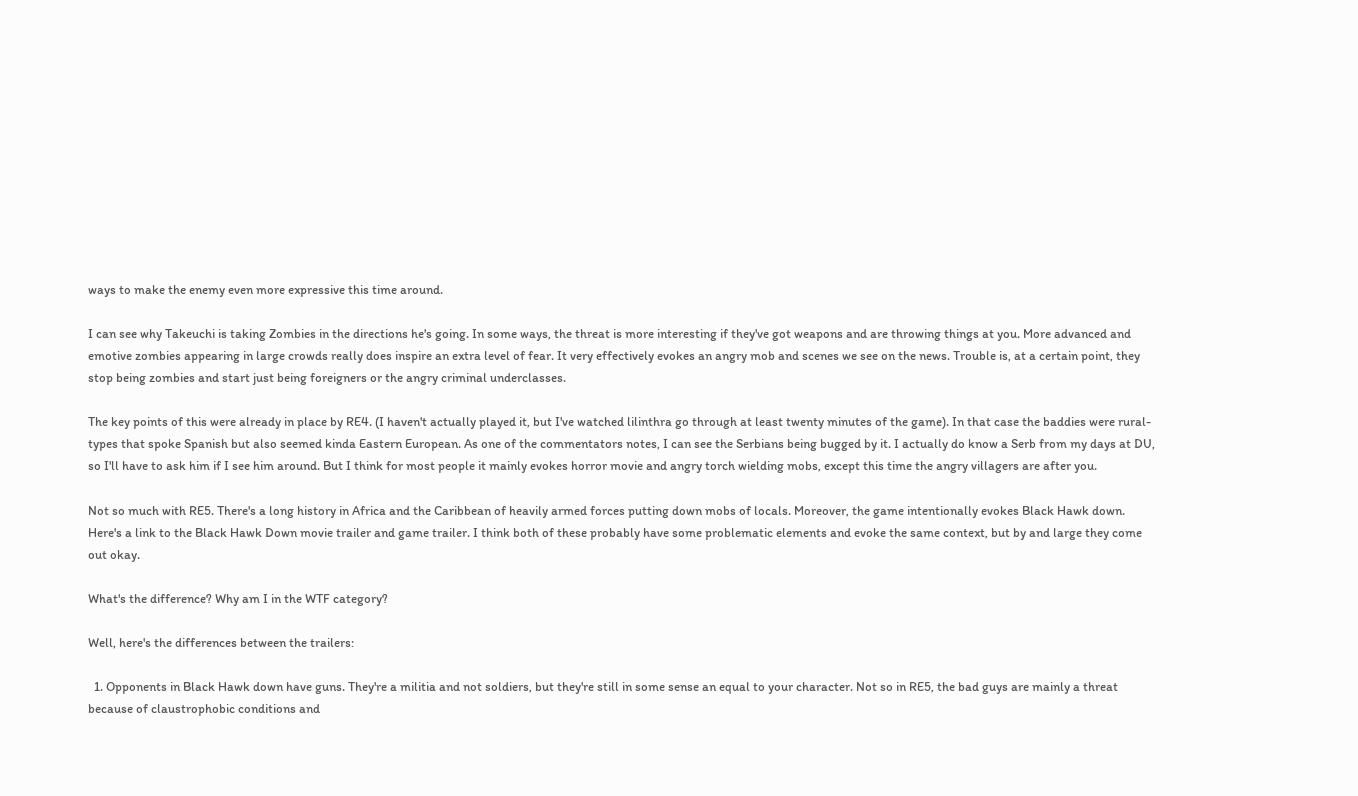ways to make the enemy even more expressive this time around.

I can see why Takeuchi is taking Zombies in the directions he's going. In some ways, the threat is more interesting if they've got weapons and are throwing things at you. More advanced and emotive zombies appearing in large crowds really does inspire an extra level of fear. It very effectively evokes an angry mob and scenes we see on the news. Trouble is, at a certain point, they stop being zombies and start just being foreigners or the angry criminal underclasses.

The key points of this were already in place by RE4. (I haven't actually played it, but I've watched lilinthra go through at least twenty minutes of the game). In that case the baddies were rural-types that spoke Spanish but also seemed kinda Eastern European. As one of the commentators notes, I can see the Serbians being bugged by it. I actually do know a Serb from my days at DU, so I'll have to ask him if I see him around. But I think for most people it mainly evokes horror movie and angry torch wielding mobs, except this time the angry villagers are after you.

Not so much with RE5. There's a long history in Africa and the Caribbean of heavily armed forces putting down mobs of locals. Moreover, the game intentionally evokes Black Hawk down. Here's a link to the Black Hawk Down movie trailer and game trailer. I think both of these probably have some problematic elements and evoke the same context, but by and large they come out okay.

What's the difference? Why am I in the WTF category?

Well, here's the differences between the trailers:

  1. Opponents in Black Hawk down have guns. They're a militia and not soldiers, but they're still in some sense an equal to your character. Not so in RE5, the bad guys are mainly a threat because of claustrophobic conditions and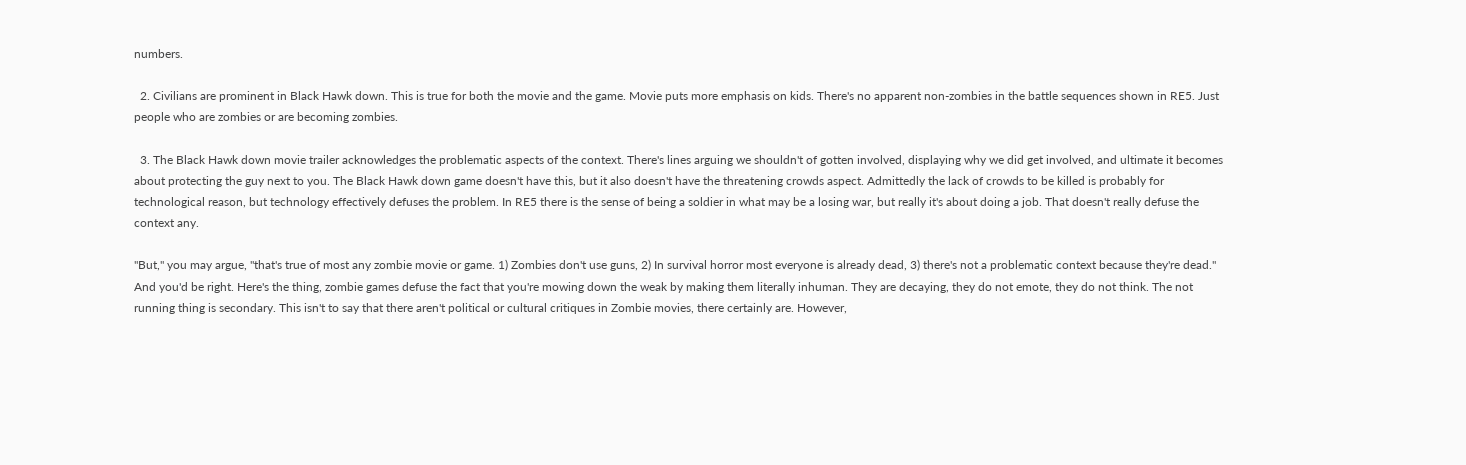numbers.

  2. Civilians are prominent in Black Hawk down. This is true for both the movie and the game. Movie puts more emphasis on kids. There's no apparent non-zombies in the battle sequences shown in RE5. Just people who are zombies or are becoming zombies.

  3. The Black Hawk down movie trailer acknowledges the problematic aspects of the context. There's lines arguing we shouldn't of gotten involved, displaying why we did get involved, and ultimate it becomes about protecting the guy next to you. The Black Hawk down game doesn't have this, but it also doesn't have the threatening crowds aspect. Admittedly the lack of crowds to be killed is probably for technological reason, but technology effectively defuses the problem. In RE5 there is the sense of being a soldier in what may be a losing war, but really it's about doing a job. That doesn't really defuse the context any.

"But," you may argue, "that's true of most any zombie movie or game. 1) Zombies don't use guns, 2) In survival horror most everyone is already dead, 3) there's not a problematic context because they're dead." And you'd be right. Here's the thing, zombie games defuse the fact that you're mowing down the weak by making them literally inhuman. They are decaying, they do not emote, they do not think. The not running thing is secondary. This isn't to say that there aren't political or cultural critiques in Zombie movies, there certainly are. However,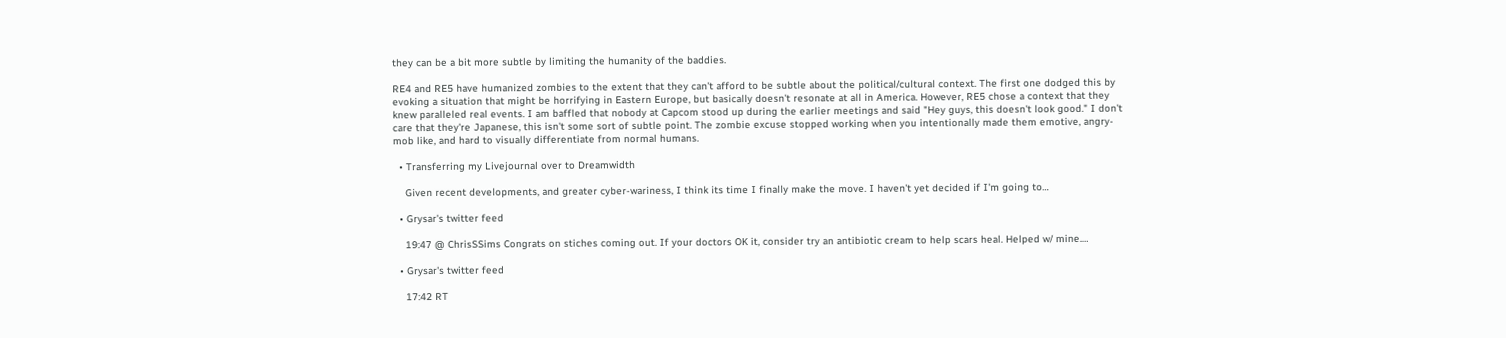they can be a bit more subtle by limiting the humanity of the baddies.

RE4 and RE5 have humanized zombies to the extent that they can't afford to be subtle about the political/cultural context. The first one dodged this by evoking a situation that might be horrifying in Eastern Europe, but basically doesn't resonate at all in America. However, RE5 chose a context that they knew paralleled real events. I am baffled that nobody at Capcom stood up during the earlier meetings and said "Hey guys, this doesn't look good." I don't care that they're Japanese, this isn't some sort of subtle point. The zombie excuse stopped working when you intentionally made them emotive, angry-mob like, and hard to visually differentiate from normal humans.

  • Transferring my Livejournal over to Dreamwidth

    Given recent developments, and greater cyber-wariness, I think its time I finally make the move. I haven't yet decided if I'm going to…

  • Grysar's twitter feed

    19:47 @ ChrisSSims Congrats on stiches coming out. If your doctors OK it, consider try an antibiotic cream to help scars heal. Helped w/ mine.…

  • Grysar's twitter feed

    17:42 RT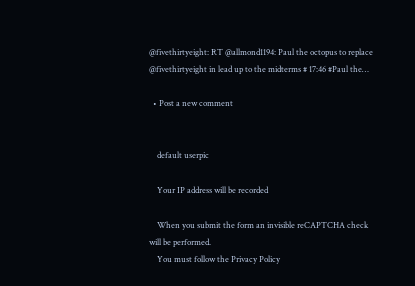@fivethirtyeight: RT @allmond1194: Paul the octopus to replace @fivethirtyeight in lead up to the midterms # 17:46 #Paul the…

  • Post a new comment


    default userpic

    Your IP address will be recorded

    When you submit the form an invisible reCAPTCHA check will be performed.
    You must follow the Privacy Policy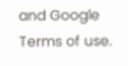and Google Terms of use.